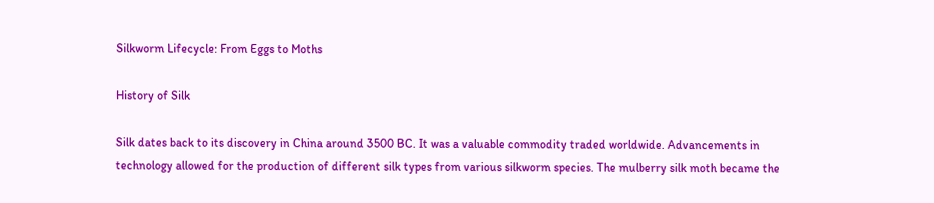Silkworm Lifecycle: From Eggs to Moths

History of Silk

Silk dates back to its discovery in China around 3500 BC. It was a valuable commodity traded worldwide. Advancements in technology allowed for the production of different silk types from various silkworm species. The mulberry silk moth became the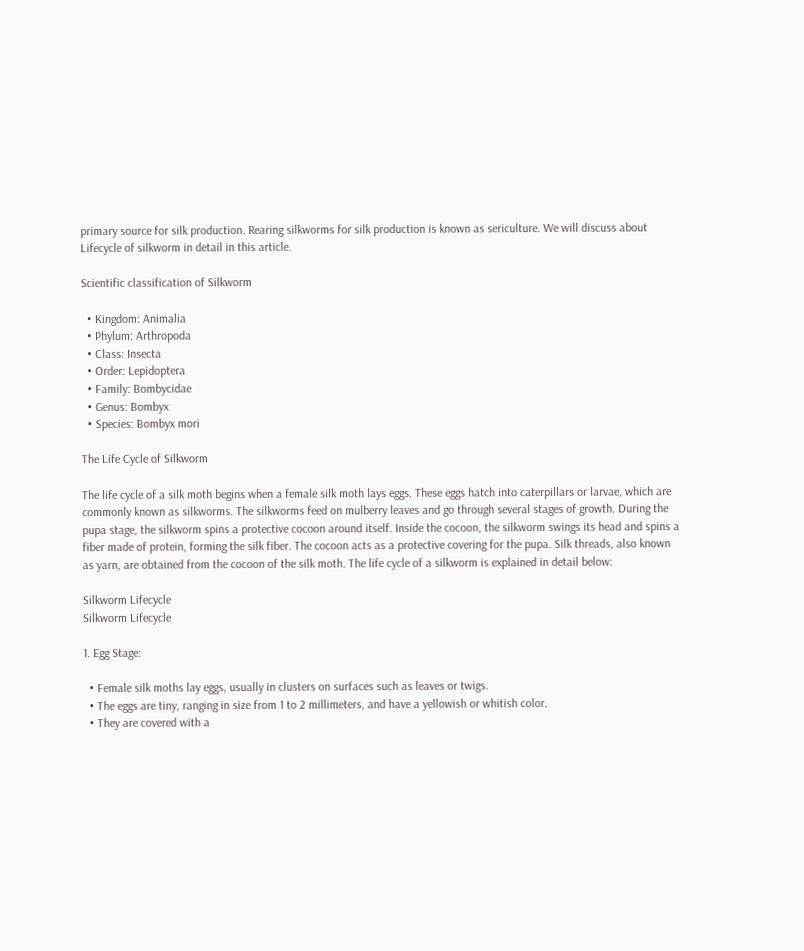primary source for silk production. Rearing silkworms for silk production is known as sericulture. We will discuss about Lifecycle of silkworm in detail in this article.

Scientific classification of Silkworm

  • Kingdom: Animalia
  • Phylum: Arthropoda
  • Class: Insecta
  • Order: Lepidoptera
  • Family: Bombycidae
  • Genus: Bombyx
  • Species: Bombyx mori

The Life Cycle of Silkworm

The life cycle of a silk moth begins when a female silk moth lays eggs. These eggs hatch into caterpillars or larvae, which are commonly known as silkworms. The silkworms feed on mulberry leaves and go through several stages of growth. During the pupa stage, the silkworm spins a protective cocoon around itself. Inside the cocoon, the silkworm swings its head and spins a fiber made of protein, forming the silk fiber. The cocoon acts as a protective covering for the pupa. Silk threads, also known as yarn, are obtained from the cocoon of the silk moth. The life cycle of a silkworm is explained in detail below:

Silkworm Lifecycle
Silkworm Lifecycle

1. Egg Stage:

  • Female silk moths lay eggs, usually in clusters on surfaces such as leaves or twigs.
  • The eggs are tiny, ranging in size from 1 to 2 millimeters, and have a yellowish or whitish color.
  • They are covered with a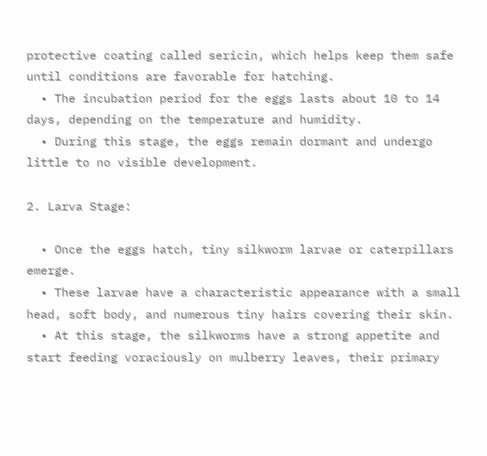protective coating called sericin, which helps keep them safe until conditions are favorable for hatching.
  • The incubation period for the eggs lasts about 10 to 14 days, depending on the temperature and humidity.
  • During this stage, the eggs remain dormant and undergo little to no visible development.

2. Larva Stage:

  • Once the eggs hatch, tiny silkworm larvae or caterpillars emerge.
  • These larvae have a characteristic appearance with a small head, soft body, and numerous tiny hairs covering their skin.
  • At this stage, the silkworms have a strong appetite and start feeding voraciously on mulberry leaves, their primary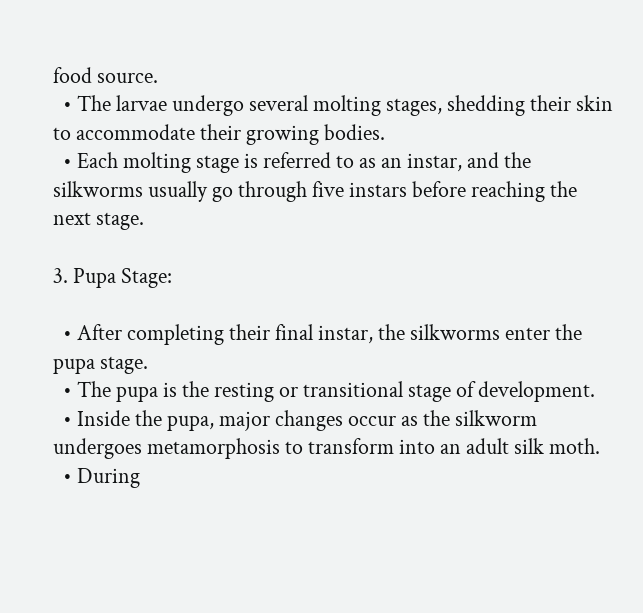food source.
  • The larvae undergo several molting stages, shedding their skin to accommodate their growing bodies.
  • Each molting stage is referred to as an instar, and the silkworms usually go through five instars before reaching the next stage.

3. Pupa Stage:

  • After completing their final instar, the silkworms enter the pupa stage.
  • The pupa is the resting or transitional stage of development.
  • Inside the pupa, major changes occur as the silkworm undergoes metamorphosis to transform into an adult silk moth.
  • During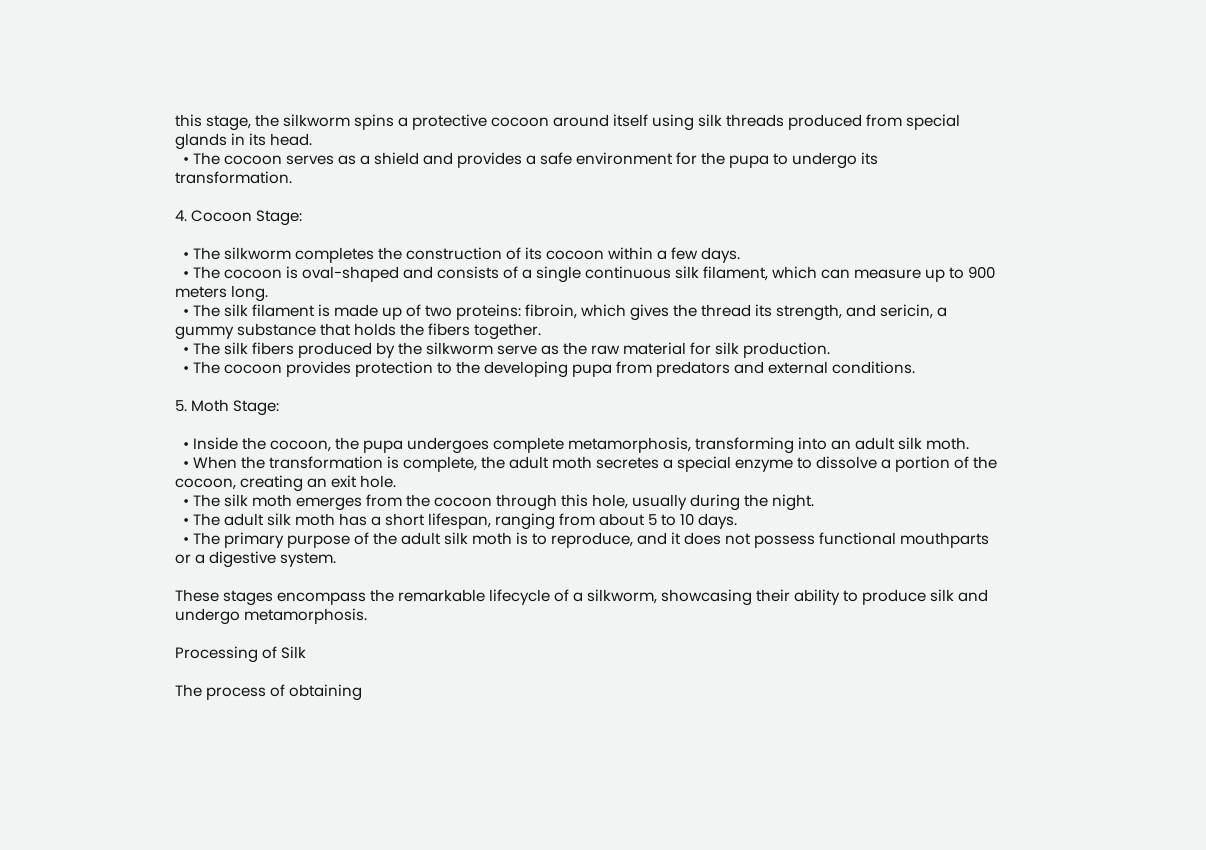this stage, the silkworm spins a protective cocoon around itself using silk threads produced from special glands in its head.
  • The cocoon serves as a shield and provides a safe environment for the pupa to undergo its transformation.

4. Cocoon Stage:

  • The silkworm completes the construction of its cocoon within a few days.
  • The cocoon is oval-shaped and consists of a single continuous silk filament, which can measure up to 900 meters long.
  • The silk filament is made up of two proteins: fibroin, which gives the thread its strength, and sericin, a gummy substance that holds the fibers together.
  • The silk fibers produced by the silkworm serve as the raw material for silk production.
  • The cocoon provides protection to the developing pupa from predators and external conditions.

5. Moth Stage:

  • Inside the cocoon, the pupa undergoes complete metamorphosis, transforming into an adult silk moth.
  • When the transformation is complete, the adult moth secretes a special enzyme to dissolve a portion of the cocoon, creating an exit hole.
  • The silk moth emerges from the cocoon through this hole, usually during the night.
  • The adult silk moth has a short lifespan, ranging from about 5 to 10 days.
  • The primary purpose of the adult silk moth is to reproduce, and it does not possess functional mouthparts or a digestive system.

These stages encompass the remarkable lifecycle of a silkworm, showcasing their ability to produce silk and undergo metamorphosis.

Processing of Silk

The process of obtaining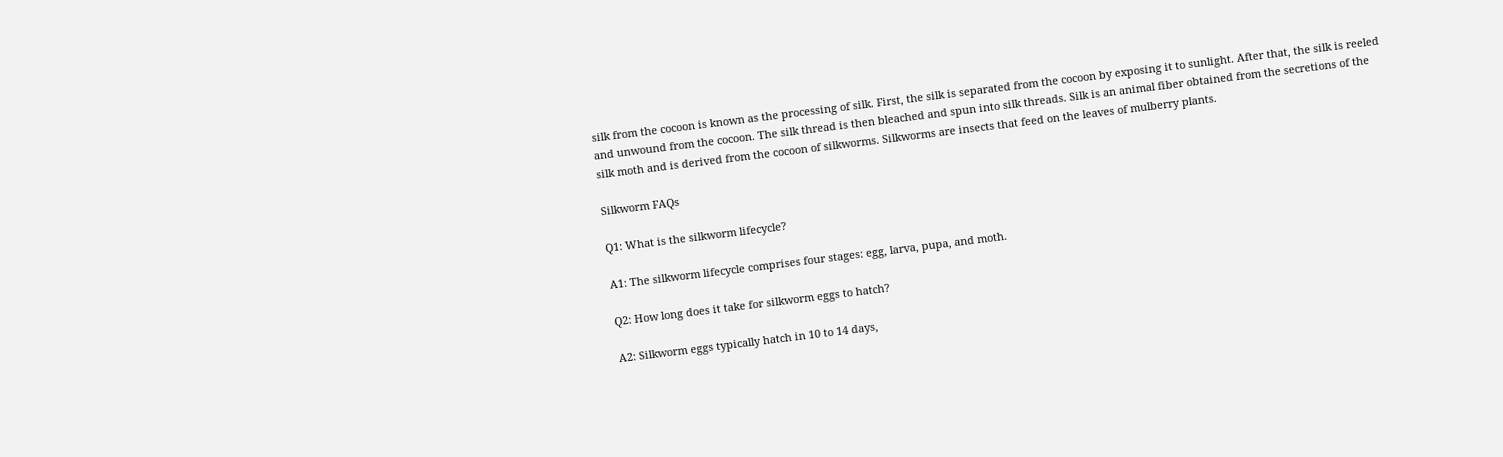silk from the cocoon is known as the processing of silk. First, the silk is separated from the cocoon by exposing it to sunlight. After that, the silk is reeled and unwound from the cocoon. The silk thread is then bleached and spun into silk threads. Silk is an animal fiber obtained from the secretions of the silk moth and is derived from the cocoon of silkworms. Silkworms are insects that feed on the leaves of mulberry plants.

Silkworm FAQs

Q1: What is the silkworm lifecycle?

A1: The silkworm lifecycle comprises four stages: egg, larva, pupa, and moth.

Q2: How long does it take for silkworm eggs to hatch?

A2: Silkworm eggs typically hatch in 10 to 14 days,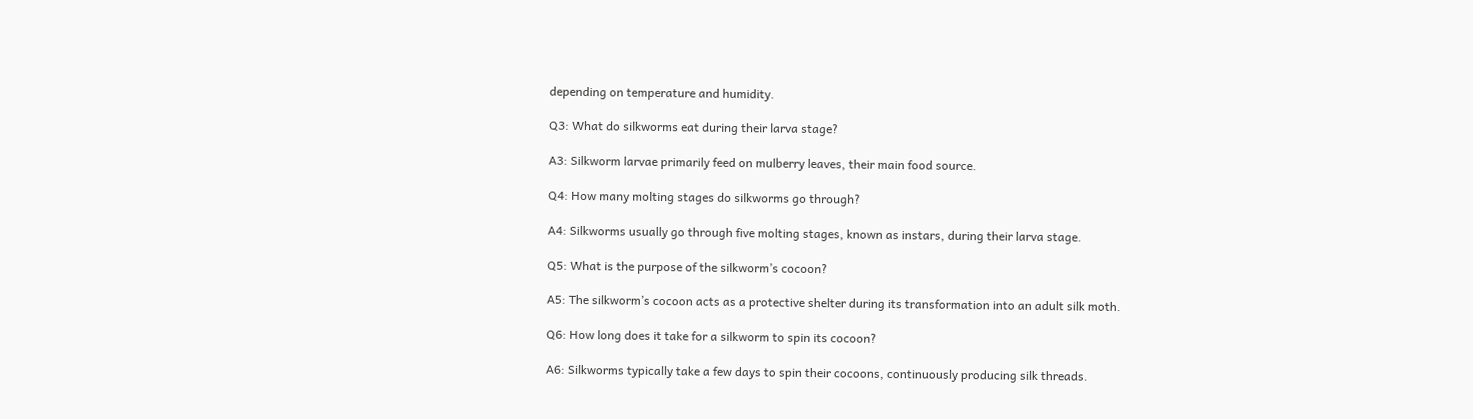depending on temperature and humidity.

Q3: What do silkworms eat during their larva stage?

A3: Silkworm larvae primarily feed on mulberry leaves, their main food source.

Q4: How many molting stages do silkworms go through?

A4: Silkworms usually go through five molting stages, known as instars, during their larva stage.

Q5: What is the purpose of the silkworm’s cocoon?

A5: The silkworm’s cocoon acts as a protective shelter during its transformation into an adult silk moth.

Q6: How long does it take for a silkworm to spin its cocoon?

A6: Silkworms typically take a few days to spin their cocoons, continuously producing silk threads.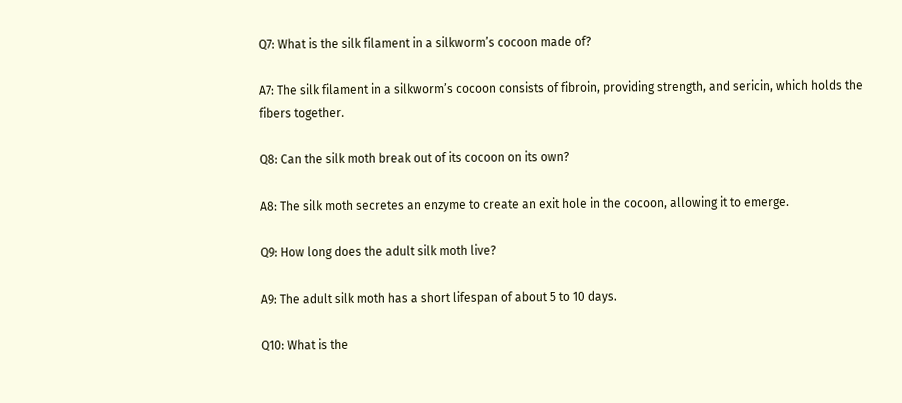Q7: What is the silk filament in a silkworm’s cocoon made of?

A7: The silk filament in a silkworm’s cocoon consists of fibroin, providing strength, and sericin, which holds the fibers together.

Q8: Can the silk moth break out of its cocoon on its own?

A8: The silk moth secretes an enzyme to create an exit hole in the cocoon, allowing it to emerge.

Q9: How long does the adult silk moth live?

A9: The adult silk moth has a short lifespan of about 5 to 10 days.

Q10: What is the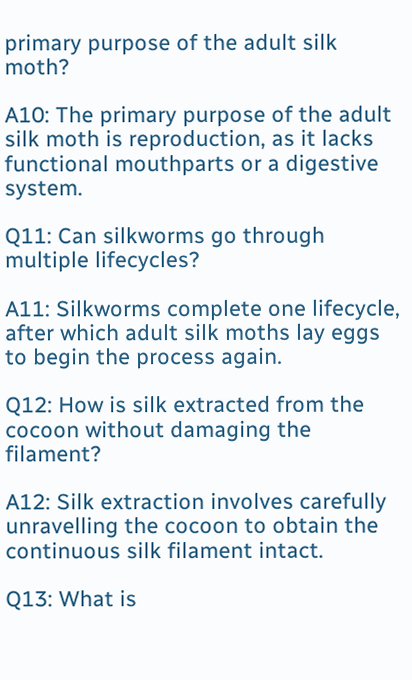primary purpose of the adult silk moth?

A10: The primary purpose of the adult silk moth is reproduction, as it lacks functional mouthparts or a digestive system.

Q11: Can silkworms go through multiple lifecycles?

A11: Silkworms complete one lifecycle, after which adult silk moths lay eggs to begin the process again.

Q12: How is silk extracted from the cocoon without damaging the filament?

A12: Silk extraction involves carefully unravelling the cocoon to obtain the continuous silk filament intact.

Q13: What is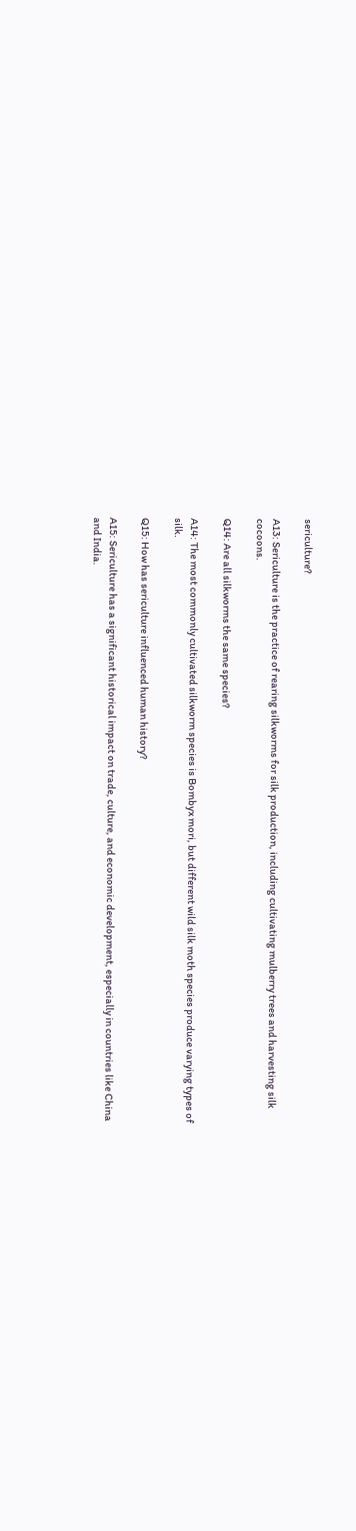sericulture?

A13: Sericulture is the practice of rearing silkworms for silk production, including cultivating mulberry trees and harvesting silk cocoons.

Q14: Are all silkworms the same species?

A14: The most commonly cultivated silkworm species is Bombyx mori, but different wild silk moth species produce varying types of silk.

Q15: How has sericulture influenced human history?

A15: Sericulture has a significant historical impact on trade, culture, and economic development, especially in countries like China and India.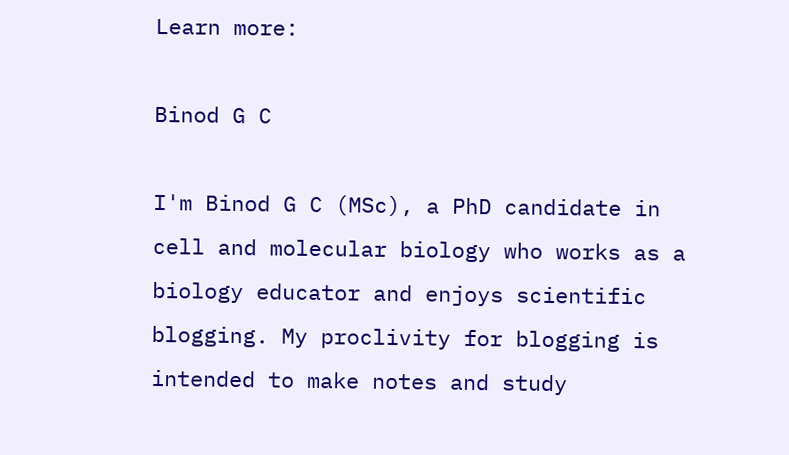Learn more:

Binod G C

I'm Binod G C (MSc), a PhD candidate in cell and molecular biology who works as a biology educator and enjoys scientific blogging. My proclivity for blogging is intended to make notes and study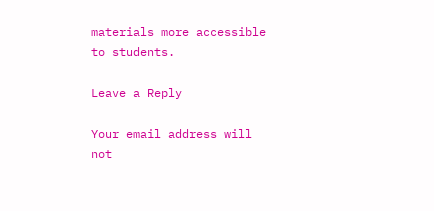materials more accessible to students.

Leave a Reply

Your email address will not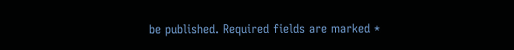be published. Required fields are marked *